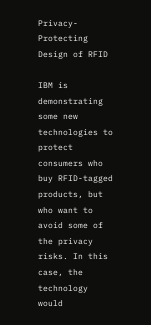Privacy-Protecting Design of RFID

IBM is demonstrating some new technologies to protect consumers who buy RFID-tagged products, but who want to avoid some of the privacy risks. In this case, the technology would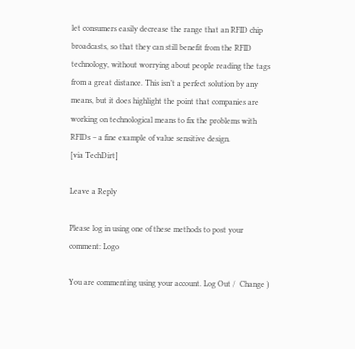let consumers easily decrease the range that an RFID chip broadcasts, so that they can still benefit from the RFID technology, without worrying about people reading the tags from a great distance. This isn’t a perfect solution by any means, but it does highlight the point that companies are working on technological means to fix the problems with RFIDs – a fine example of value sensitive design.
[via TechDirt]

Leave a Reply

Please log in using one of these methods to post your comment: Logo

You are commenting using your account. Log Out /  Change )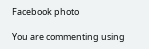Facebook photo

You are commenting using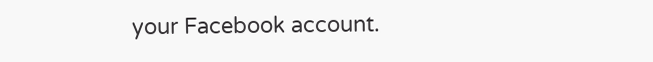your Facebook account.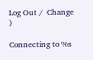Log Out /  Change )

Connecting to %s